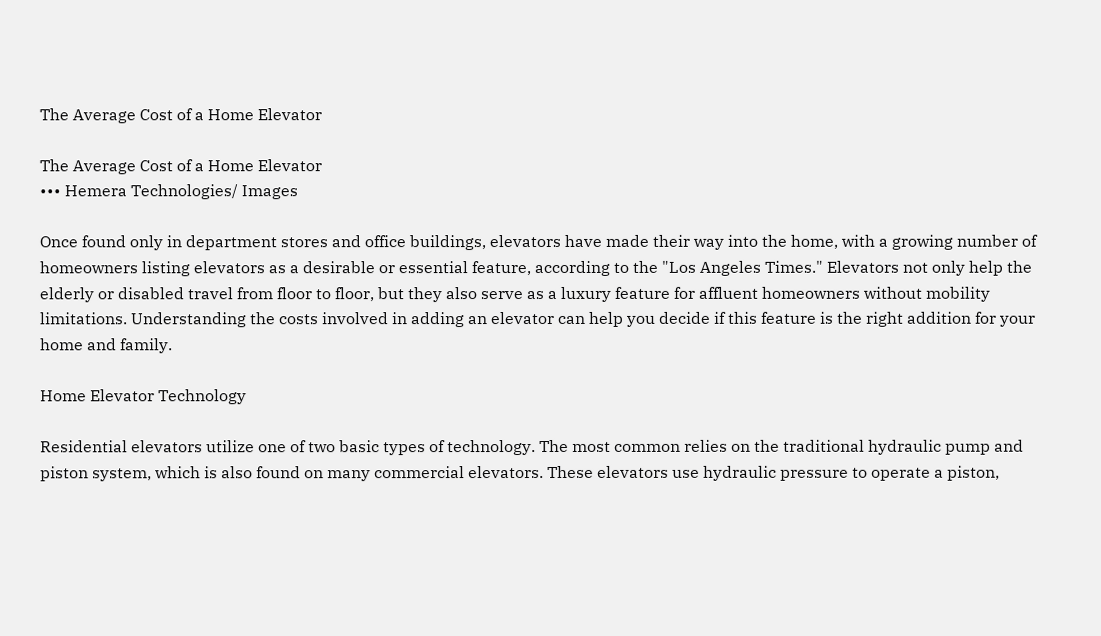The Average Cost of a Home Elevator

The Average Cost of a Home Elevator
••• Hemera Technologies/ Images

Once found only in department stores and office buildings, elevators have made their way into the home, with a growing number of homeowners listing elevators as a desirable or essential feature, according to the "Los Angeles Times." Elevators not only help the elderly or disabled travel from floor to floor, but they also serve as a luxury feature for affluent homeowners without mobility limitations. Understanding the costs involved in adding an elevator can help you decide if this feature is the right addition for your home and family.

Home Elevator Technology

Residential elevators utilize one of two basic types of technology. The most common relies on the traditional hydraulic pump and piston system, which is also found on many commercial elevators. These elevators use hydraulic pressure to operate a piston,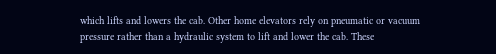which lifts and lowers the cab. Other home elevators rely on pneumatic or vacuum pressure rather than a hydraulic system to lift and lower the cab. These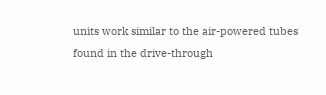units work similar to the air-powered tubes found in the drive-through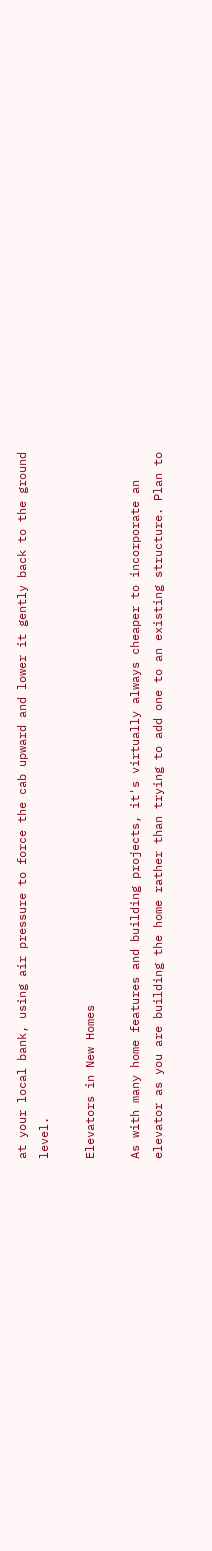at your local bank, using air pressure to force the cab upward and lower it gently back to the ground level.

Elevators in New Homes

As with many home features and building projects, it's virtually always cheaper to incorporate an elevator as you are building the home rather than trying to add one to an existing structure. Plan to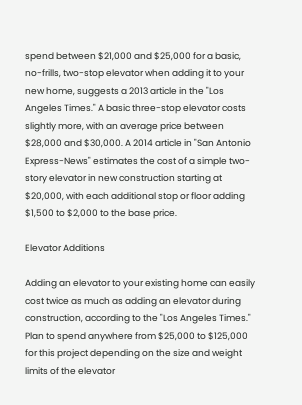spend between $21,000 and $25,000 for a basic, no-frills, two-stop elevator when adding it to your new home, suggests a 2013 article in the "Los Angeles Times." A basic three-stop elevator costs slightly more, with an average price between $28,000 and $30,000. A 2014 article in "San Antonio Express-News" estimates the cost of a simple two-story elevator in new construction starting at $20,000, with each additional stop or floor adding $1,500 to $2,000 to the base price.

Elevator Additions

Adding an elevator to your existing home can easily cost twice as much as adding an elevator during construction, according to the "Los Angeles Times." Plan to spend anywhere from $25,000 to $125,000 for this project depending on the size and weight limits of the elevator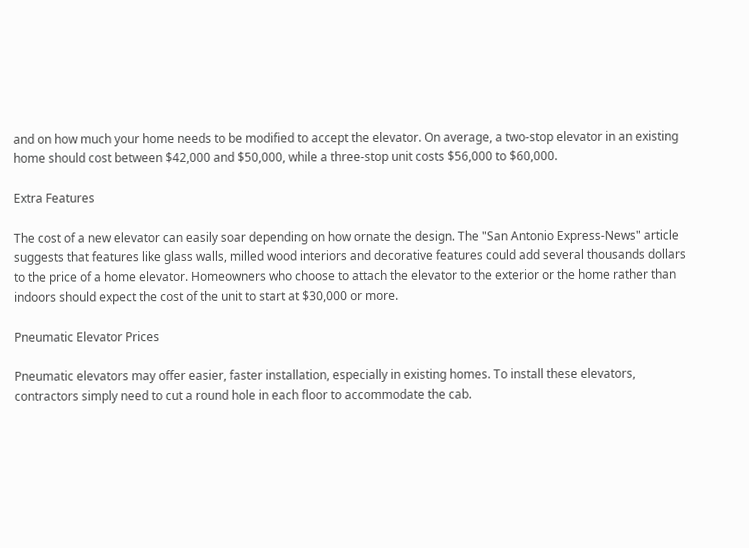and on how much your home needs to be modified to accept the elevator. On average, a two-stop elevator in an existing home should cost between $42,000 and $50,000, while a three-stop unit costs $56,000 to $60,000.

Extra Features

The cost of a new elevator can easily soar depending on how ornate the design. The "San Antonio Express-News" article suggests that features like glass walls, milled wood interiors and decorative features could add several thousands dollars to the price of a home elevator. Homeowners who choose to attach the elevator to the exterior or the home rather than indoors should expect the cost of the unit to start at $30,000 or more.

Pneumatic Elevator Prices

Pneumatic elevators may offer easier, faster installation, especially in existing homes. To install these elevators, contractors simply need to cut a round hole in each floor to accommodate the cab.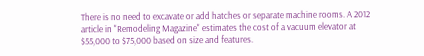There is no need to excavate or add hatches or separate machine rooms. A 2012 article in "Remodeling Magazine" estimates the cost of a vacuum elevator at $55,000 to $75,000 based on size and features.